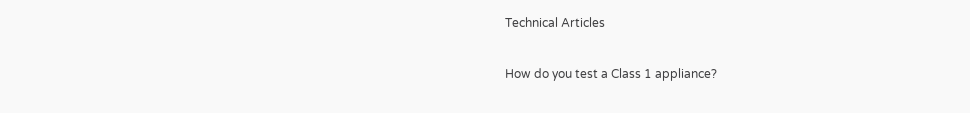Technical Articles

How do you test a Class 1 appliance?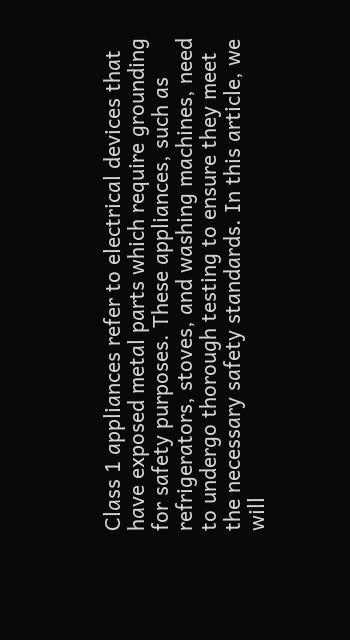Class 1 appliances refer to electrical devices that have exposed metal parts which require grounding for safety purposes. These appliances, such as refrigerators, stoves, and washing machines, need to undergo thorough testing to ensure they meet the necessary safety standards. In this article, we will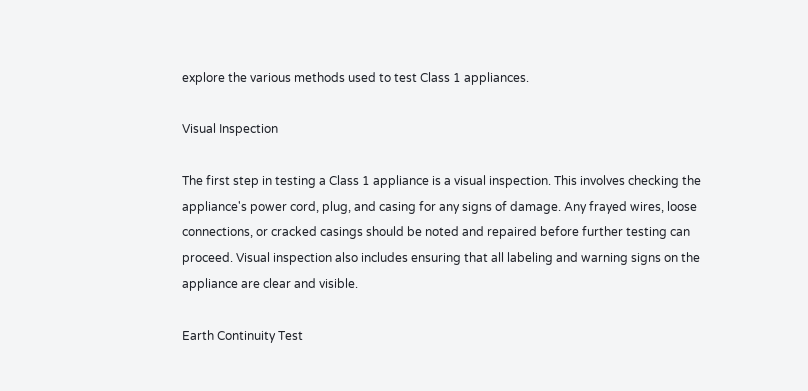explore the various methods used to test Class 1 appliances.

Visual Inspection

The first step in testing a Class 1 appliance is a visual inspection. This involves checking the appliance's power cord, plug, and casing for any signs of damage. Any frayed wires, loose connections, or cracked casings should be noted and repaired before further testing can proceed. Visual inspection also includes ensuring that all labeling and warning signs on the appliance are clear and visible.

Earth Continuity Test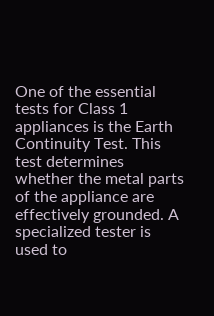One of the essential tests for Class 1 appliances is the Earth Continuity Test. This test determines whether the metal parts of the appliance are effectively grounded. A specialized tester is used to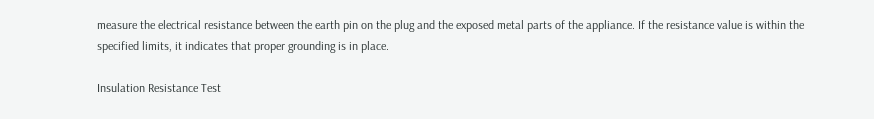measure the electrical resistance between the earth pin on the plug and the exposed metal parts of the appliance. If the resistance value is within the specified limits, it indicates that proper grounding is in place.

Insulation Resistance Test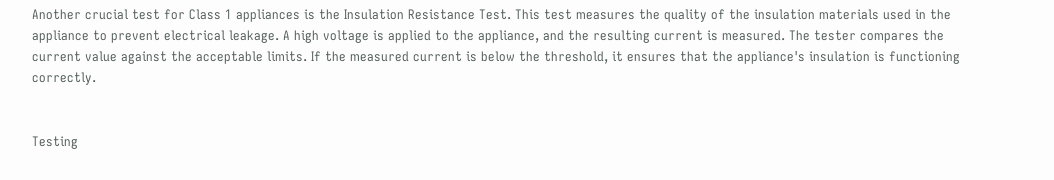Another crucial test for Class 1 appliances is the Insulation Resistance Test. This test measures the quality of the insulation materials used in the appliance to prevent electrical leakage. A high voltage is applied to the appliance, and the resulting current is measured. The tester compares the current value against the acceptable limits. If the measured current is below the threshold, it ensures that the appliance's insulation is functioning correctly.


Testing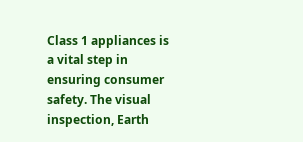Class 1 appliances is a vital step in ensuring consumer safety. The visual inspection, Earth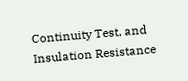Continuity Test, and Insulation Resistance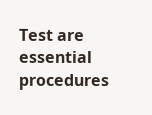Test are essential procedures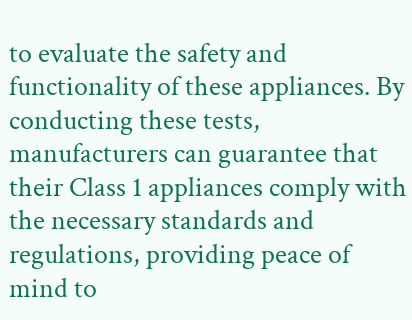to evaluate the safety and functionality of these appliances. By conducting these tests, manufacturers can guarantee that their Class 1 appliances comply with the necessary standards and regulations, providing peace of mind to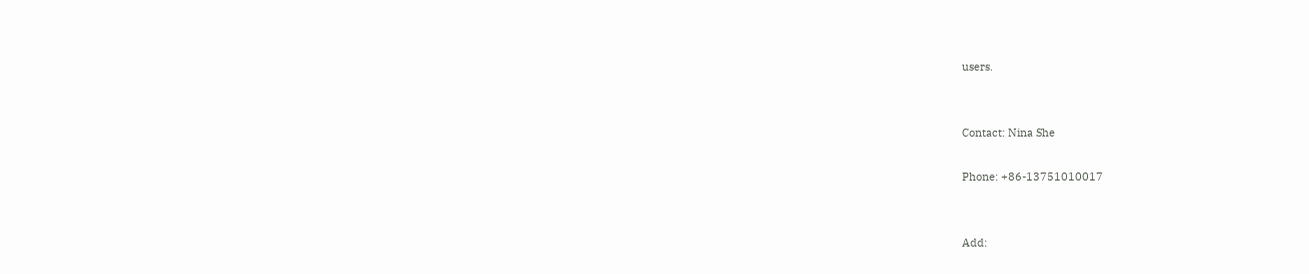users.


Contact: Nina She

Phone: +86-13751010017


Add: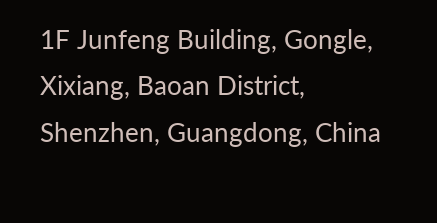1F Junfeng Building, Gongle, Xixiang, Baoan District, Shenzhen, Guangdong, China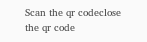Scan the qr codeclose
the qr code